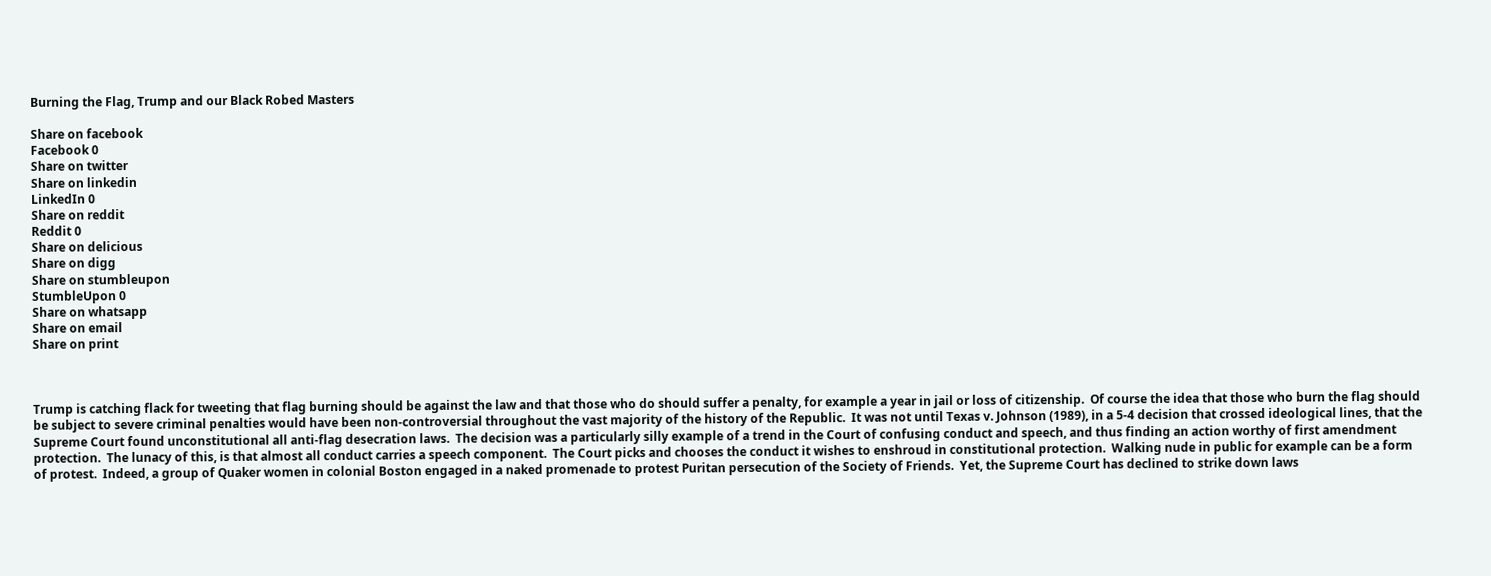Burning the Flag, Trump and our Black Robed Masters

Share on facebook
Facebook 0
Share on twitter
Share on linkedin
LinkedIn 0
Share on reddit
Reddit 0
Share on delicious
Share on digg
Share on stumbleupon
StumbleUpon 0
Share on whatsapp
Share on email
Share on print



Trump is catching flack for tweeting that flag burning should be against the law and that those who do should suffer a penalty, for example a year in jail or loss of citizenship.  Of course the idea that those who burn the flag should be subject to severe criminal penalties would have been non-controversial throughout the vast majority of the history of the Republic.  It was not until Texas v. Johnson (1989), in a 5-4 decision that crossed ideological lines, that the Supreme Court found unconstitutional all anti-flag desecration laws.  The decision was a particularly silly example of a trend in the Court of confusing conduct and speech, and thus finding an action worthy of first amendment protection.  The lunacy of this, is that almost all conduct carries a speech component.  The Court picks and chooses the conduct it wishes to enshroud in constitutional protection.  Walking nude in public for example can be a form of protest.  Indeed, a group of Quaker women in colonial Boston engaged in a naked promenade to protest Puritan persecution of the Society of Friends.  Yet, the Supreme Court has declined to strike down laws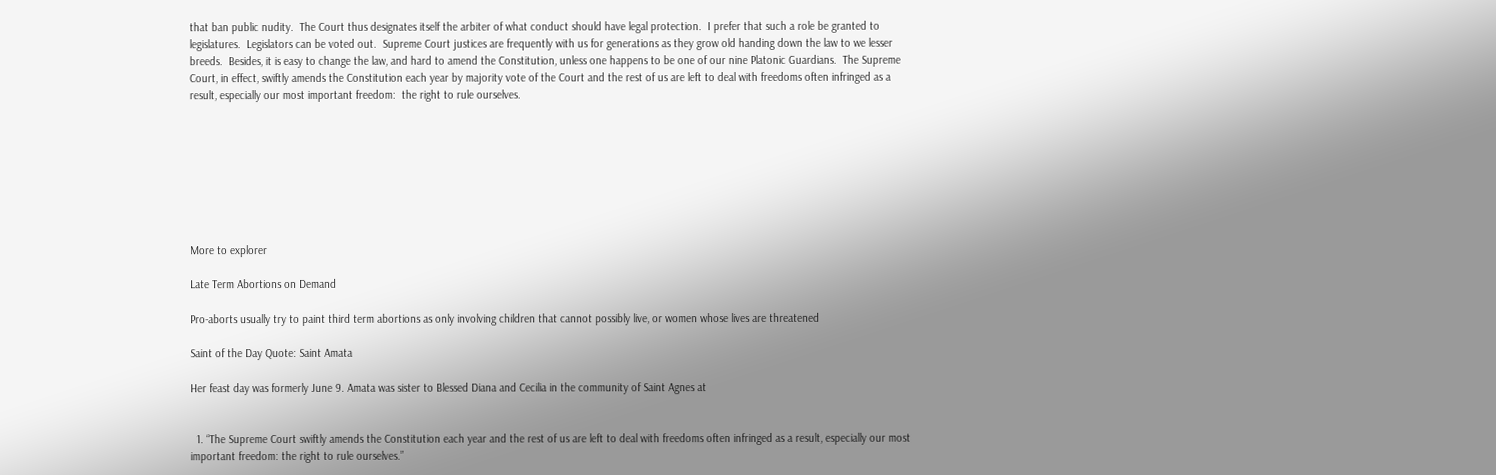that ban public nudity.  The Court thus designates itself the arbiter of what conduct should have legal protection.  I prefer that such a role be granted to legislatures.  Legislators can be voted out.  Supreme Court justices are frequently with us for generations as they grow old handing down the law to we lesser breeds.  Besides, it is easy to change the law, and hard to amend the Constitution, unless one happens to be one of our nine Platonic Guardians.  The Supreme Court, in effect, swiftly amends the Constitution each year by majority vote of the Court and the rest of us are left to deal with freedoms often infringed as a result, especially our most important freedom:  the right to rule ourselves.








More to explorer

Late Term Abortions on Demand

Pro-aborts usually try to paint third term abortions as only involving children that cannot possibly live, or women whose lives are threatened

Saint of the Day Quote: Saint Amata

Her feast day was formerly June 9. Amata was sister to Blessed Diana and Cecilia in the community of Saint Agnes at


  1. “The Supreme Court swiftly amends the Constitution each year and the rest of us are left to deal with freedoms often infringed as a result, especially our most important freedom: the right to rule ourselves.”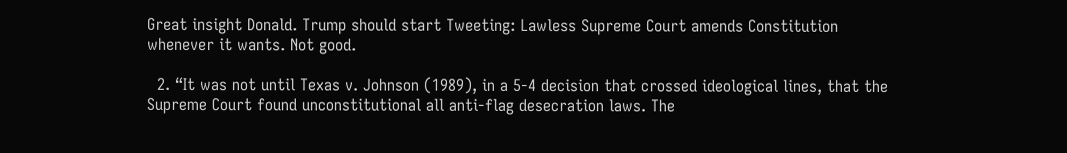Great insight Donald. Trump should start Tweeting: Lawless Supreme Court amends Constitution whenever it wants. Not good.

  2. “It was not until Texas v. Johnson (1989), in a 5-4 decision that crossed ideological lines, that the Supreme Court found unconstitutional all anti-flag desecration laws. The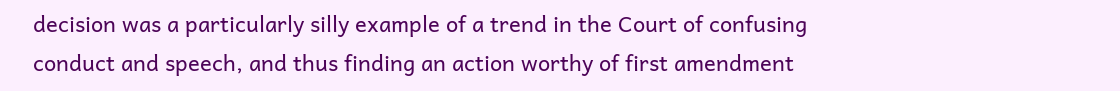decision was a particularly silly example of a trend in the Court of confusing conduct and speech, and thus finding an action worthy of first amendment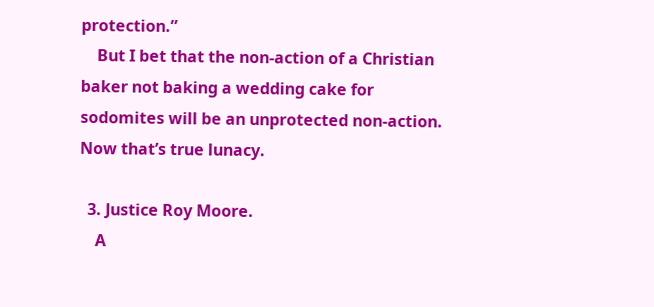protection.”
    But I bet that the non-action of a Christian baker not baking a wedding cake for sodomites will be an unprotected non-action. Now that’s true lunacy.

  3. Justice Roy Moore.
    A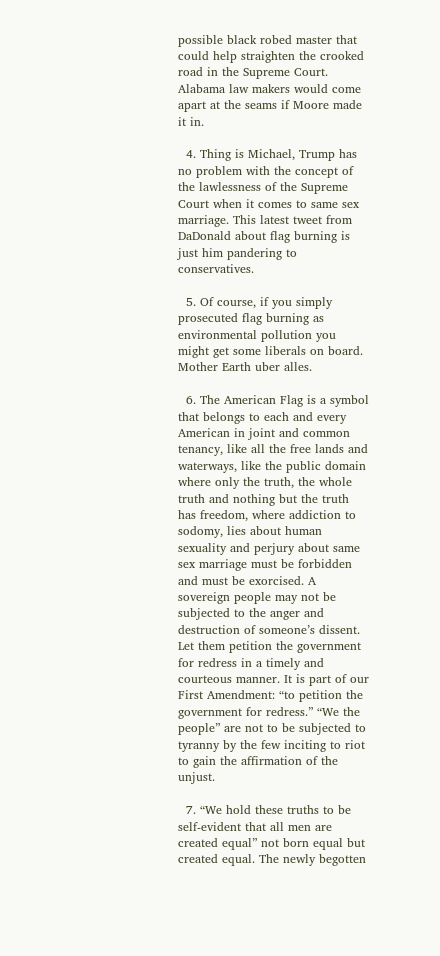possible black robed master that could help straighten the crooked road in the Supreme Court. Alabama law makers would come apart at the seams if Moore made it in.

  4. Thing is Michael, Trump has no problem with the concept of the lawlessness of the Supreme Court when it comes to same sex marriage. This latest tweet from DaDonald about flag burning is just him pandering to conservatives.

  5. Of course, if you simply prosecuted flag burning as environmental pollution you might get some liberals on board. Mother Earth uber alles.

  6. The American Flag is a symbol that belongs to each and every American in joint and common tenancy, like all the free lands and waterways, like the public domain where only the truth, the whole truth and nothing but the truth has freedom, where addiction to sodomy, lies about human sexuality and perjury about same sex marriage must be forbidden and must be exorcised. A sovereign people may not be subjected to the anger and destruction of someone’s dissent. Let them petition the government for redress in a timely and courteous manner. It is part of our First Amendment: “to petition the government for redress.” “We the people” are not to be subjected to tyranny by the few inciting to riot to gain the affirmation of the unjust.

  7. “We hold these truths to be self-evident that all men are created equal” not born equal but created equal. The newly begotten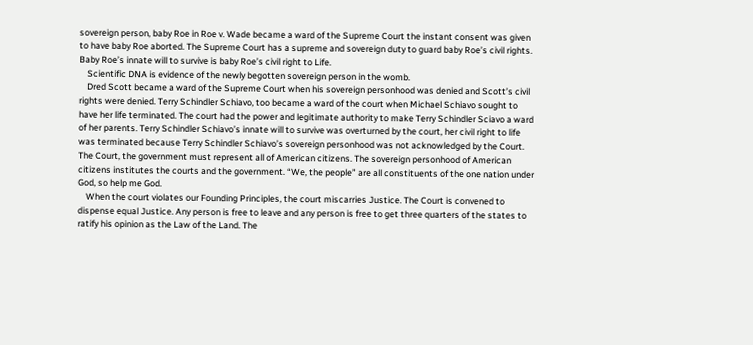sovereign person, baby Roe in Roe v. Wade became a ward of the Supreme Court the instant consent was given to have baby Roe aborted. The Supreme Court has a supreme and sovereign duty to guard baby Roe’s civil rights. Baby Roe’s innate will to survive is baby Roe’s civil right to Life.
    Scientific DNA is evidence of the newly begotten sovereign person in the womb.
    Dred Scott became a ward of the Supreme Court when his sovereign personhood was denied and Scott’s civil rights were denied. Terry Schindler Schiavo, too became a ward of the court when Michael Schiavo sought to have her life terminated. The court had the power and legitimate authority to make Terry Schindler Sciavo a ward of her parents. Terry Schindler Schiavo’s innate will to survive was overturned by the court, her civil right to life was terminated because Terry Schindler Schiavo’s sovereign personhood was not acknowledged by the Court. The Court, the government must represent all of American citizens. The sovereign personhood of American citizens institutes the courts and the government. “We, the people” are all constituents of the one nation under God, so help me God.
    When the court violates our Founding Principles, the court miscarries Justice. The Court is convened to dispense equal Justice. Any person is free to leave and any person is free to get three quarters of the states to ratify his opinion as the Law of the Land. The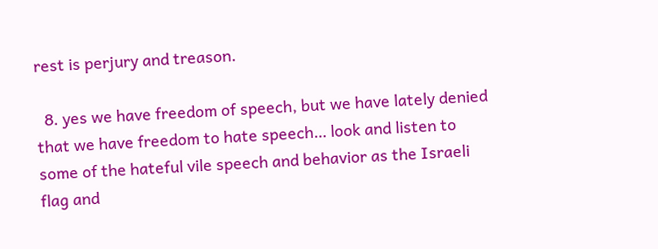rest is perjury and treason.

  8. yes we have freedom of speech, but we have lately denied that we have freedom to hate speech… look and listen to some of the hateful vile speech and behavior as the Israeli flag and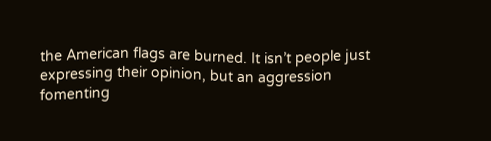the American flags are burned. It isn’t people just expressing their opinion, but an aggression fomenting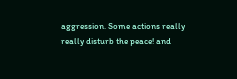aggression. Some actions really really disturb the peace! and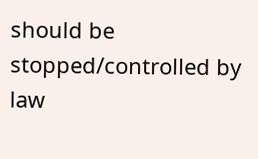should be stopped/controlled by law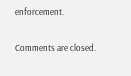enforcement.

Comments are closed.